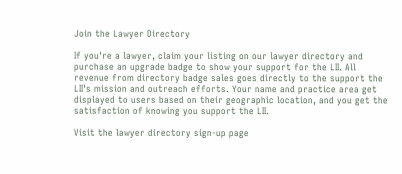Join the Lawyer Directory

If you're a lawyer, claim your listing on our lawyer directory and purchase an upgrade badge to show your support for the LII. All revenue from directory badge sales goes directly to the support the LII's mission and outreach efforts. Your name and practice area get displayed to users based on their geographic location, and you get the satisfaction of knowing you support the LII.

Visit the lawyer directory sign-up page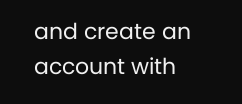and create an account with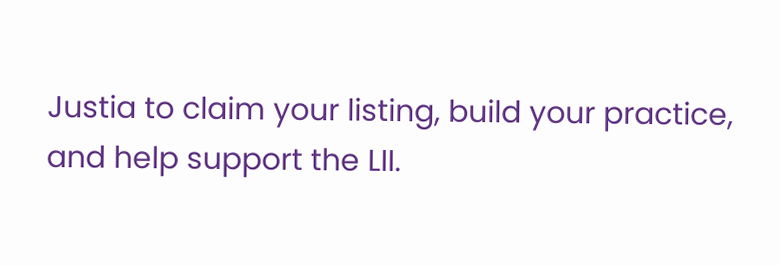Justia to claim your listing, build your practice, and help support the LII.